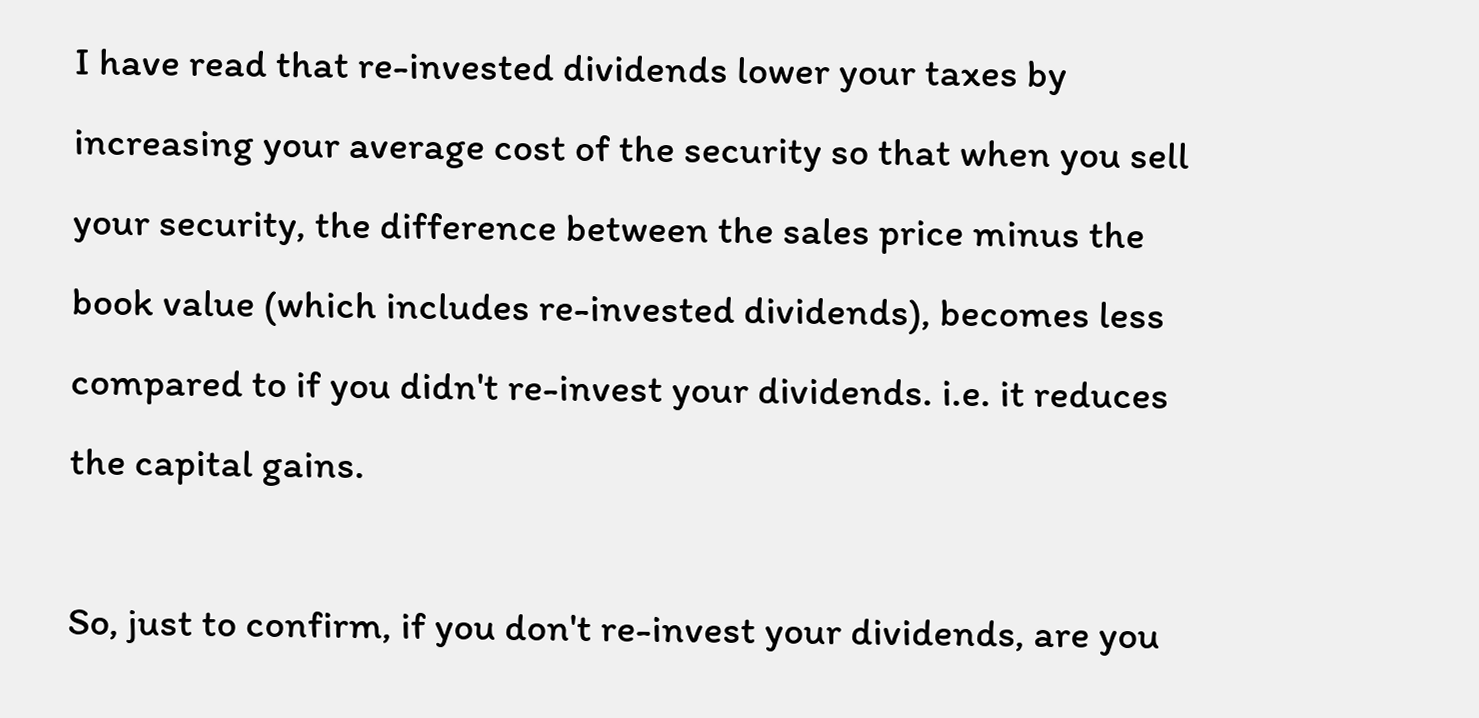I have read that re-invested dividends lower your taxes by increasing your average cost of the security so that when you sell your security, the difference between the sales price minus the book value (which includes re-invested dividends), becomes less compared to if you didn't re-invest your dividends. i.e. it reduces the capital gains.

So, just to confirm, if you don't re-invest your dividends, are you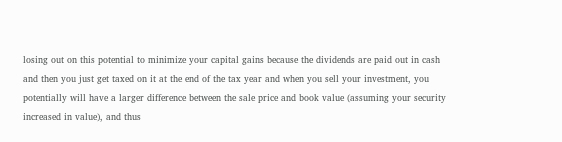losing out on this potential to minimize your capital gains because the dividends are paid out in cash and then you just get taxed on it at the end of the tax year and when you sell your investment, you potentially will have a larger difference between the sale price and book value (assuming your security increased in value), and thus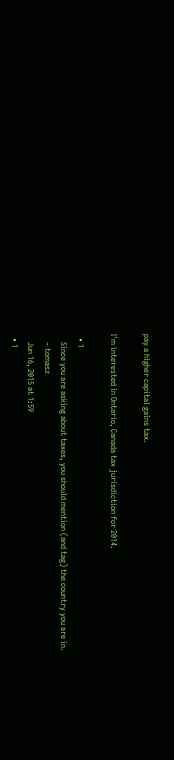pay a higher capital gains tax.

I'm interested in Ontario, Canada tax jurisdiction for 2014.

  • 1
    Since you are asking about taxes, you should mention (and tag) the country you are in.
    – tomasz
    Jun 16, 2015 at 1:59
  • 1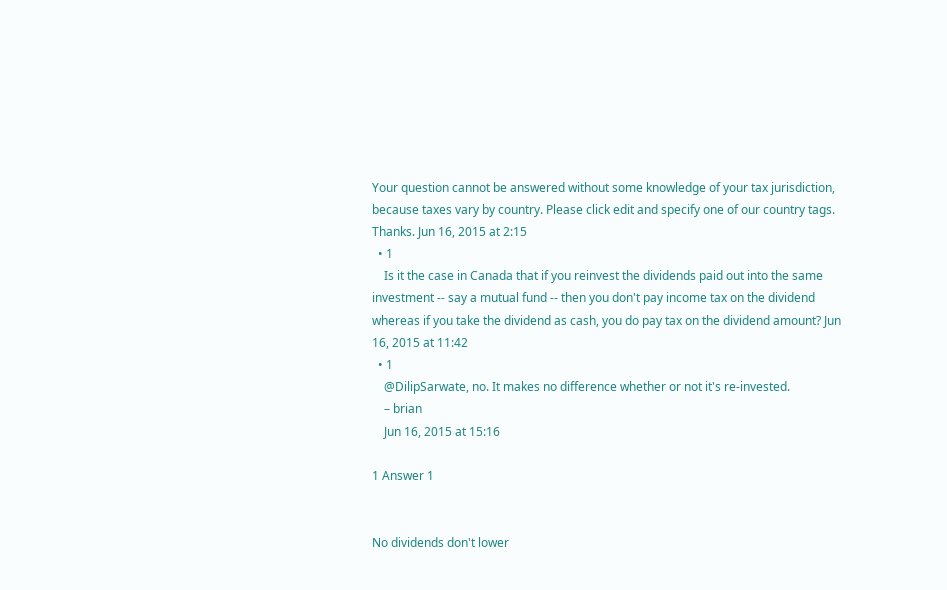Your question cannot be answered without some knowledge of your tax jurisdiction, because taxes vary by country. Please click edit and specify one of our country tags. Thanks. Jun 16, 2015 at 2:15
  • 1
    Is it the case in Canada that if you reinvest the dividends paid out into the same investment -- say a mutual fund -- then you don't pay income tax on the dividend whereas if you take the dividend as cash, you do pay tax on the dividend amount? Jun 16, 2015 at 11:42
  • 1
    @DilipSarwate, no. It makes no difference whether or not it's re-invested.
    – brian
    Jun 16, 2015 at 15:16

1 Answer 1


No dividends don't lower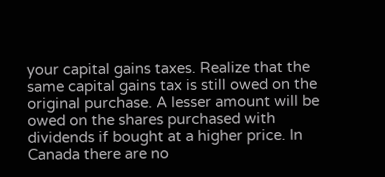your capital gains taxes. Realize that the same capital gains tax is still owed on the original purchase. A lesser amount will be owed on the shares purchased with dividends if bought at a higher price. In Canada there are no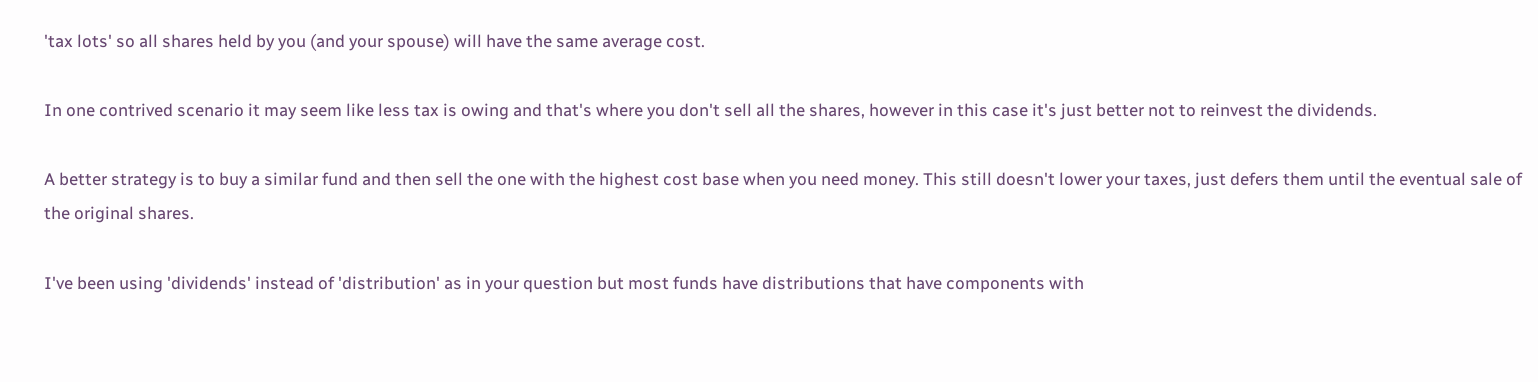'tax lots' so all shares held by you (and your spouse) will have the same average cost.

In one contrived scenario it may seem like less tax is owing and that's where you don't sell all the shares, however in this case it's just better not to reinvest the dividends.

A better strategy is to buy a similar fund and then sell the one with the highest cost base when you need money. This still doesn't lower your taxes, just defers them until the eventual sale of the original shares.

I've been using 'dividends' instead of 'distribution' as in your question but most funds have distributions that have components with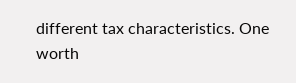different tax characteristics. One worth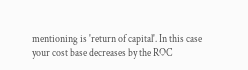mentioning is 'return of capital'. In this case your cost base decreases by the ROC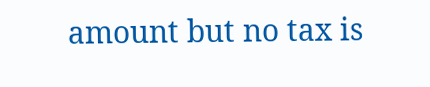amount but no tax is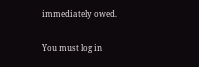immediately owed.

You must log in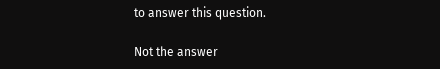to answer this question.

Not the answer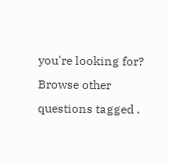you're looking for? Browse other questions tagged .